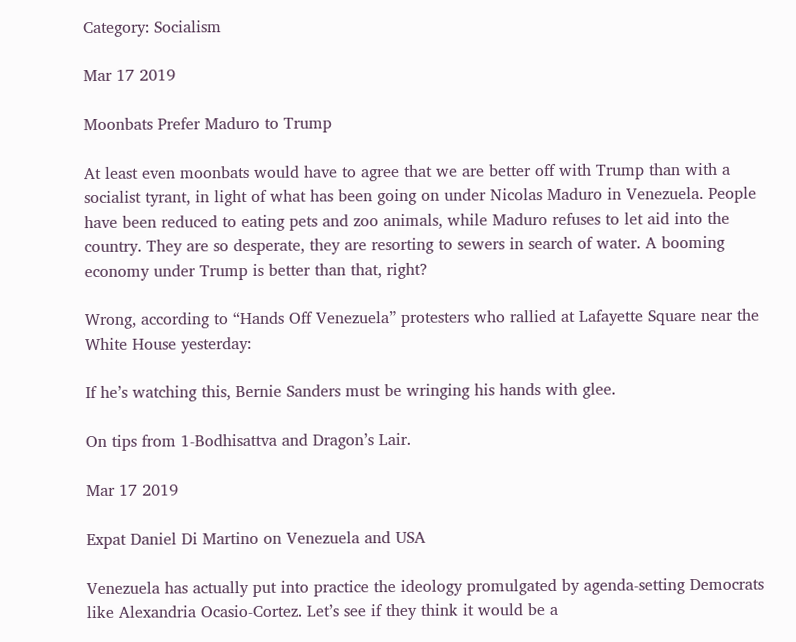Category: Socialism

Mar 17 2019

Moonbats Prefer Maduro to Trump

At least even moonbats would have to agree that we are better off with Trump than with a socialist tyrant, in light of what has been going on under Nicolas Maduro in Venezuela. People have been reduced to eating pets and zoo animals, while Maduro refuses to let aid into the country. They are so desperate, they are resorting to sewers in search of water. A booming economy under Trump is better than that, right?

Wrong, according to “Hands Off Venezuela” protesters who rallied at Lafayette Square near the White House yesterday:

If he’s watching this, Bernie Sanders must be wringing his hands with glee.

On tips from 1-Bodhisattva and Dragon’s Lair.

Mar 17 2019

Expat Daniel Di Martino on Venezuela and USA

Venezuela has actually put into practice the ideology promulgated by agenda-setting Democrats like Alexandria Ocasio-Cortez. Let’s see if they think it would be a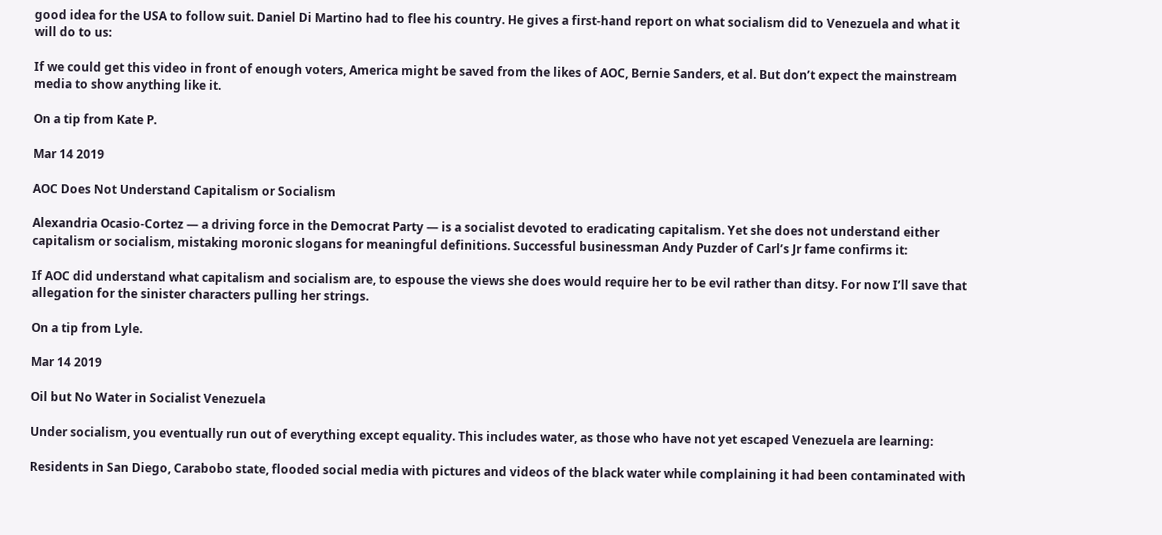good idea for the USA to follow suit. Daniel Di Martino had to flee his country. He gives a first-hand report on what socialism did to Venezuela and what it will do to us:

If we could get this video in front of enough voters, America might be saved from the likes of AOC, Bernie Sanders, et al. But don’t expect the mainstream media to show anything like it.

On a tip from Kate P.

Mar 14 2019

AOC Does Not Understand Capitalism or Socialism

Alexandria Ocasio-Cortez — a driving force in the Democrat Party — is a socialist devoted to eradicating capitalism. Yet she does not understand either capitalism or socialism, mistaking moronic slogans for meaningful definitions. Successful businessman Andy Puzder of Carl’s Jr fame confirms it:

If AOC did understand what capitalism and socialism are, to espouse the views she does would require her to be evil rather than ditsy. For now I’ll save that allegation for the sinister characters pulling her strings.

On a tip from Lyle.

Mar 14 2019

Oil but No Water in Socialist Venezuela

Under socialism, you eventually run out of everything except equality. This includes water, as those who have not yet escaped Venezuela are learning:

Residents in San Diego, Carabobo state, flooded social media with pictures and videos of the black water while complaining it had been contaminated with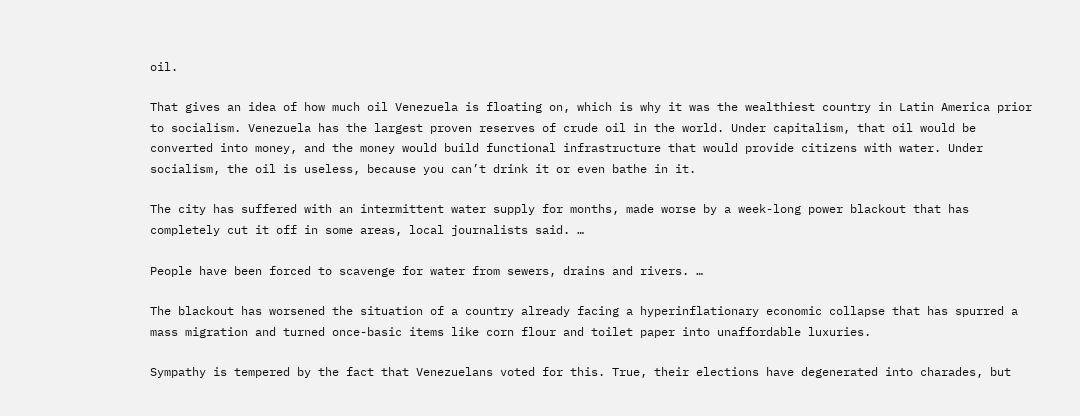oil.

That gives an idea of how much oil Venezuela is floating on, which is why it was the wealthiest country in Latin America prior to socialism. Venezuela has the largest proven reserves of crude oil in the world. Under capitalism, that oil would be converted into money, and the money would build functional infrastructure that would provide citizens with water. Under socialism, the oil is useless, because you can’t drink it or even bathe in it.

The city has suffered with an intermittent water supply for months, made worse by a week-long power blackout that has completely cut it off in some areas, local journalists said. …

People have been forced to scavenge for water from sewers, drains and rivers. …

The blackout has worsened the situation of a country already facing a hyperinflationary economic collapse that has spurred a mass migration and turned once-basic items like corn flour and toilet paper into unaffordable luxuries.

Sympathy is tempered by the fact that Venezuelans voted for this. True, their elections have degenerated into charades, but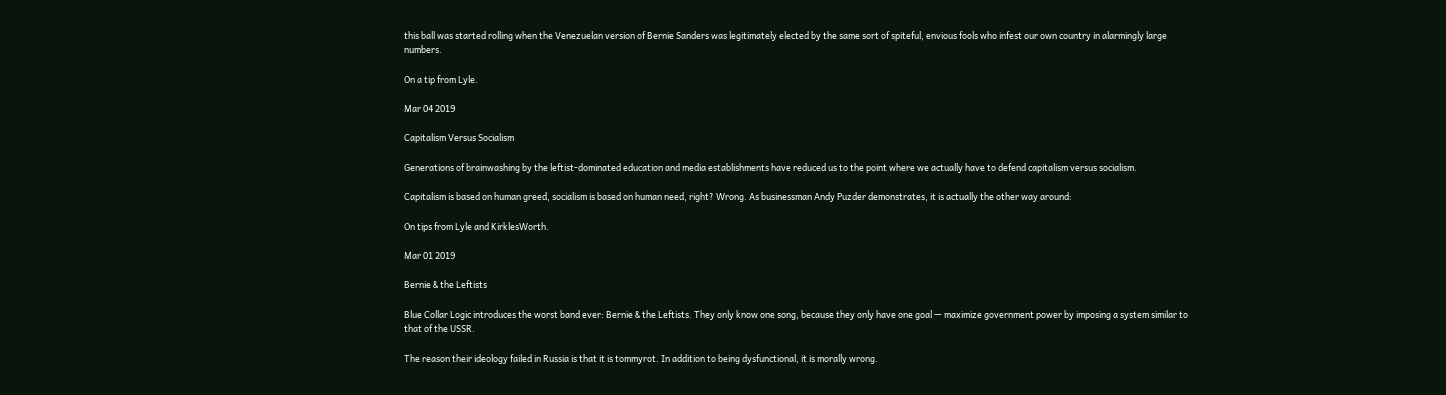this ball was started rolling when the Venezuelan version of Bernie Sanders was legitimately elected by the same sort of spiteful, envious fools who infest our own country in alarmingly large numbers.

On a tip from Lyle.

Mar 04 2019

Capitalism Versus Socialism

Generations of brainwashing by the leftist-dominated education and media establishments have reduced us to the point where we actually have to defend capitalism versus socialism.

Capitalism is based on human greed, socialism is based on human need, right? Wrong. As businessman Andy Puzder demonstrates, it is actually the other way around:

On tips from Lyle and KirklesWorth.

Mar 01 2019

Bernie & the Leftists

Blue Collar Logic introduces the worst band ever: Bernie & the Leftists. They only know one song, because they only have one goal — maximize government power by imposing a system similar to that of the USSR.

The reason their ideology failed in Russia is that it is tommyrot. In addition to being dysfunctional, it is morally wrong.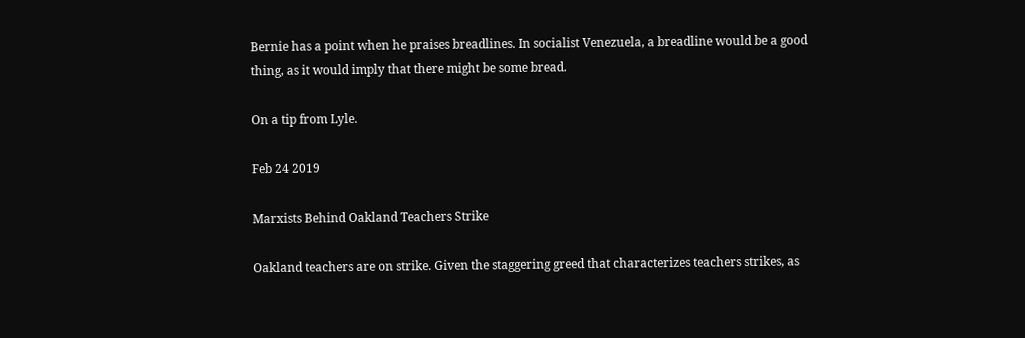Bernie has a point when he praises breadlines. In socialist Venezuela, a breadline would be a good thing, as it would imply that there might be some bread.

On a tip from Lyle.

Feb 24 2019

Marxists Behind Oakland Teachers Strike

Oakland teachers are on strike. Given the staggering greed that characterizes teachers strikes, as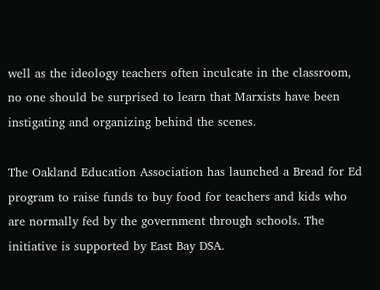well as the ideology teachers often inculcate in the classroom, no one should be surprised to learn that Marxists have been instigating and organizing behind the scenes.

The Oakland Education Association has launched a Bread for Ed program to raise funds to buy food for teachers and kids who are normally fed by the government through schools. The initiative is supported by East Bay DSA.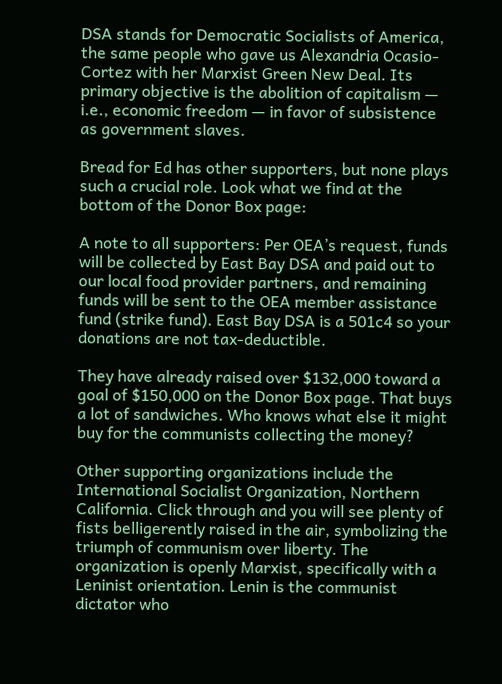DSA stands for Democratic Socialists of America, the same people who gave us Alexandria Ocasio-Cortez with her Marxist Green New Deal. Its primary objective is the abolition of capitalism — i.e., economic freedom — in favor of subsistence as government slaves.

Bread for Ed has other supporters, but none plays such a crucial role. Look what we find at the bottom of the Donor Box page:

A note to all supporters: Per OEA’s request, funds will be collected by East Bay DSA and paid out to our local food provider partners, and remaining funds will be sent to the OEA member assistance fund (strike fund). East Bay DSA is a 501c4 so your donations are not tax-deductible.

They have already raised over $132,000 toward a goal of $150,000 on the Donor Box page. That buys a lot of sandwiches. Who knows what else it might buy for the communists collecting the money?

Other supporting organizations include the International Socialist Organization, Northern California. Click through and you will see plenty of fists belligerently raised in the air, symbolizing the triumph of communism over liberty. The organization is openly Marxist, specifically with a Leninist orientation. Lenin is the communist dictator who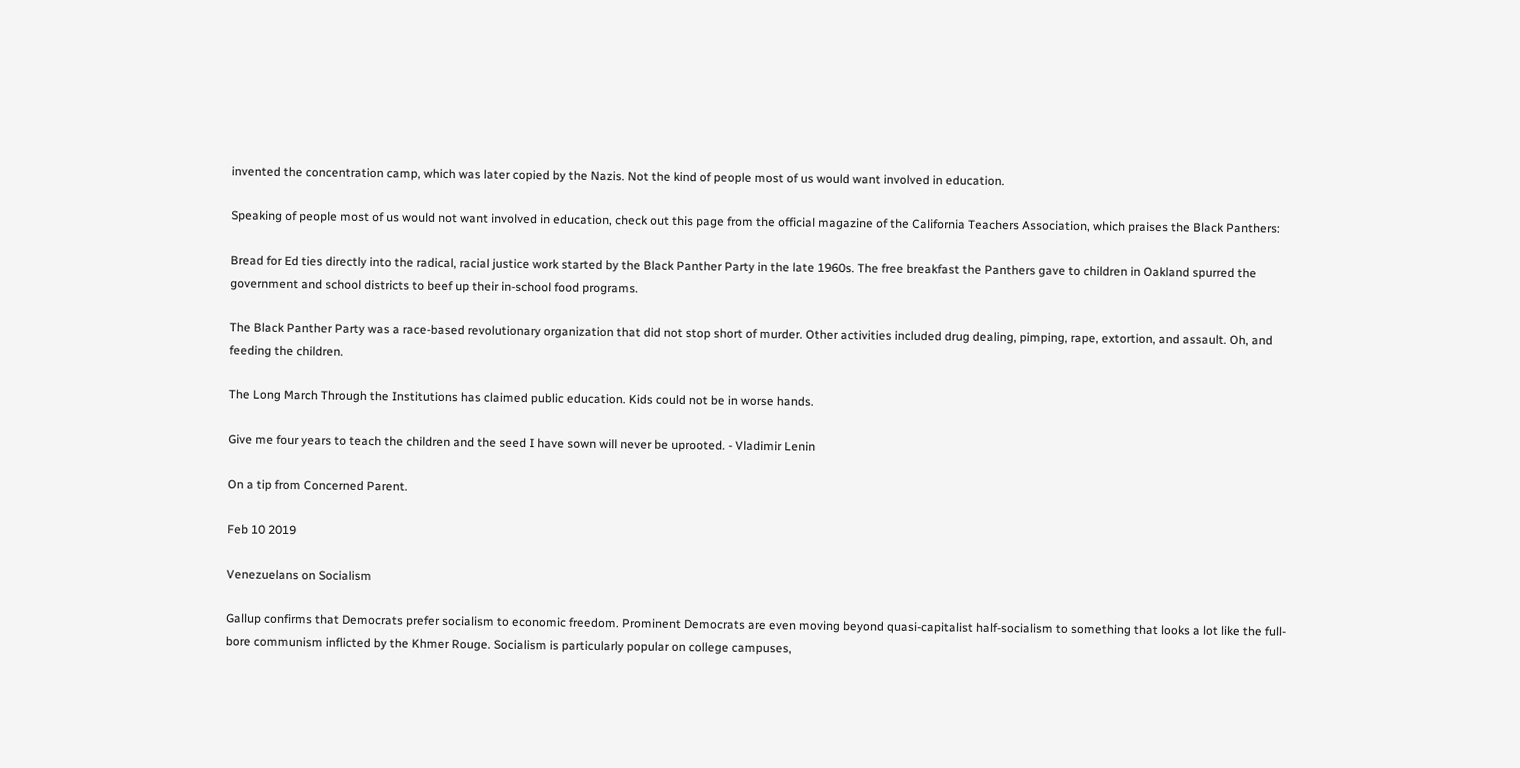invented the concentration camp, which was later copied by the Nazis. Not the kind of people most of us would want involved in education.

Speaking of people most of us would not want involved in education, check out this page from the official magazine of the California Teachers Association, which praises the Black Panthers:

Bread for Ed ties directly into the radical, racial justice work started by the Black Panther Party in the late 1960s. The free breakfast the Panthers gave to children in Oakland spurred the government and school districts to beef up their in-school food programs.

The Black Panther Party was a race-based revolutionary organization that did not stop short of murder. Other activities included drug dealing, pimping, rape, extortion, and assault. Oh, and feeding the children.

The Long March Through the Institutions has claimed public education. Kids could not be in worse hands.

Give me four years to teach the children and the seed I have sown will never be uprooted. - Vladimir Lenin

On a tip from Concerned Parent.

Feb 10 2019

Venezuelans on Socialism

Gallup confirms that Democrats prefer socialism to economic freedom. Prominent Democrats are even moving beyond quasi-capitalist half-socialism to something that looks a lot like the full-bore communism inflicted by the Khmer Rouge. Socialism is particularly popular on college campuses,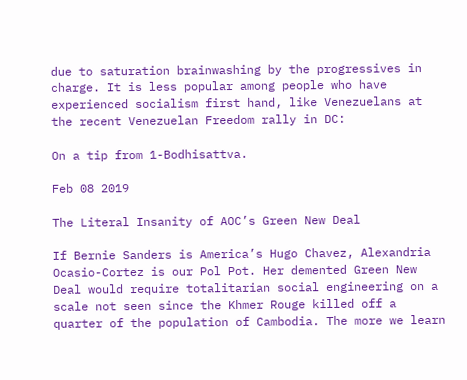due to saturation brainwashing by the progressives in charge. It is less popular among people who have experienced socialism first hand, like Venezuelans at the recent Venezuelan Freedom rally in DC:

On a tip from 1-Bodhisattva.

Feb 08 2019

The Literal Insanity of AOC’s Green New Deal

If Bernie Sanders is America’s Hugo Chavez, Alexandria Ocasio-Cortez is our Pol Pot. Her demented Green New Deal would require totalitarian social engineering on a scale not seen since the Khmer Rouge killed off a quarter of the population of Cambodia. The more we learn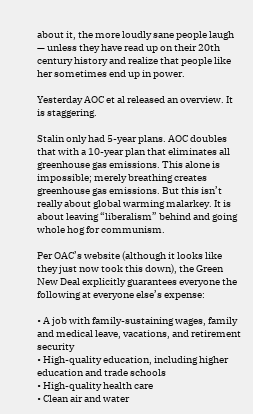about it, the more loudly sane people laugh — unless they have read up on their 20th century history and realize that people like her sometimes end up in power.

Yesterday AOC et al released an overview. It is staggering.

Stalin only had 5-year plans. AOC doubles that with a 10-year plan that eliminates all greenhouse gas emissions. This alone is impossible; merely breathing creates greenhouse gas emissions. But this isn’t really about global warming malarkey. It is about leaving “liberalism” behind and going whole hog for communism.

Per OAC’s website (although it looks like they just now took this down), the Green New Deal explicitly guarantees everyone the following at everyone else’s expense:

• A job with family-sustaining wages, family and medical leave, vacations, and retirement security
• High-quality education, including higher education and trade schools
• High-quality health care
• Clean air and water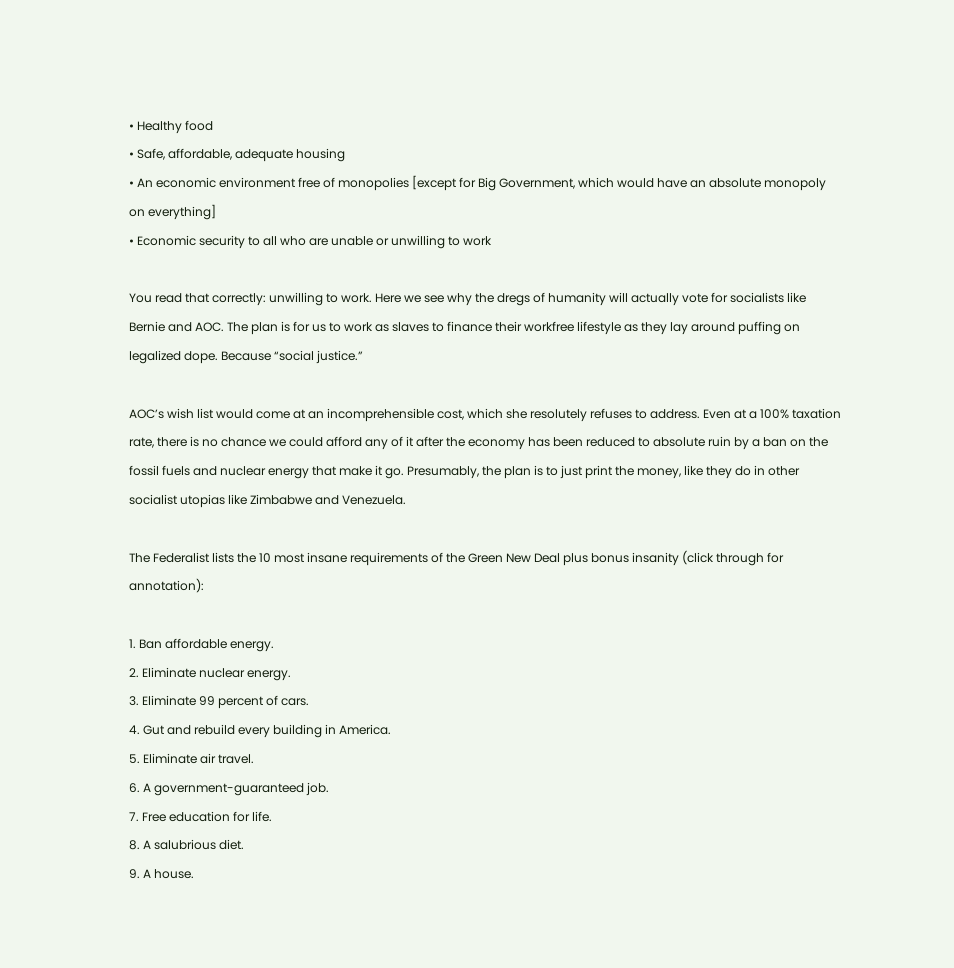• Healthy food
• Safe, affordable, adequate housing
• An economic environment free of monopolies [except for Big Government, which would have an absolute monopoly on everything]
• Economic security to all who are unable or unwilling to work

You read that correctly: unwilling to work. Here we see why the dregs of humanity will actually vote for socialists like Bernie and AOC. The plan is for us to work as slaves to finance their workfree lifestyle as they lay around puffing on legalized dope. Because “social justice.”

AOC’s wish list would come at an incomprehensible cost, which she resolutely refuses to address. Even at a 100% taxation rate, there is no chance we could afford any of it after the economy has been reduced to absolute ruin by a ban on the fossil fuels and nuclear energy that make it go. Presumably, the plan is to just print the money, like they do in other socialist utopias like Zimbabwe and Venezuela.

The Federalist lists the 10 most insane requirements of the Green New Deal plus bonus insanity (click through for annotation):

1. Ban affordable energy.
2. Eliminate nuclear energy.
3. Eliminate 99 percent of cars.
4. Gut and rebuild every building in America.
5. Eliminate air travel.
6. A government-guaranteed job.
7. Free education for life.
8. A salubrious diet.
9. A house.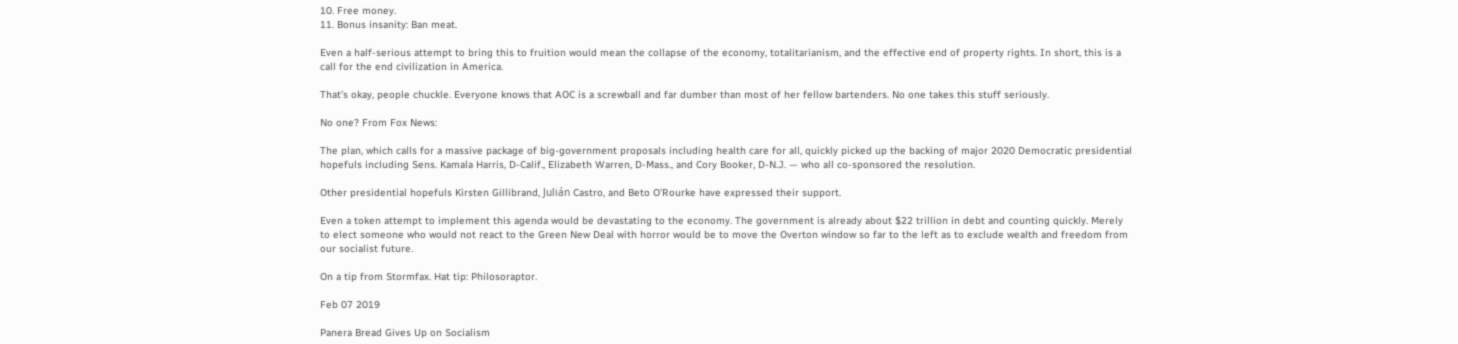10. Free money.
11. Bonus insanity: Ban meat.

Even a half-serious attempt to bring this to fruition would mean the collapse of the economy, totalitarianism, and the effective end of property rights. In short, this is a call for the end civilization in America.

That’s okay, people chuckle. Everyone knows that AOC is a screwball and far dumber than most of her fellow bartenders. No one takes this stuff seriously.

No one? From Fox News:

The plan, which calls for a massive package of big-government proposals including health care for all, quickly picked up the backing of major 2020 Democratic presidential hopefuls including Sens. Kamala Harris, D-Calif., Elizabeth Warren, D-Mass., and Cory Booker, D-N.J. — who all co-sponsored the resolution.

Other presidential hopefuls Kirsten Gillibrand, Julián Castro, and Beto O’Rourke have expressed their support.

Even a token attempt to implement this agenda would be devastating to the economy. The government is already about $22 trillion in debt and counting quickly. Merely to elect someone who would not react to the Green New Deal with horror would be to move the Overton window so far to the left as to exclude wealth and freedom from our socialist future.

On a tip from Stormfax. Hat tip: Philosoraptor.

Feb 07 2019

Panera Bread Gives Up on Socialism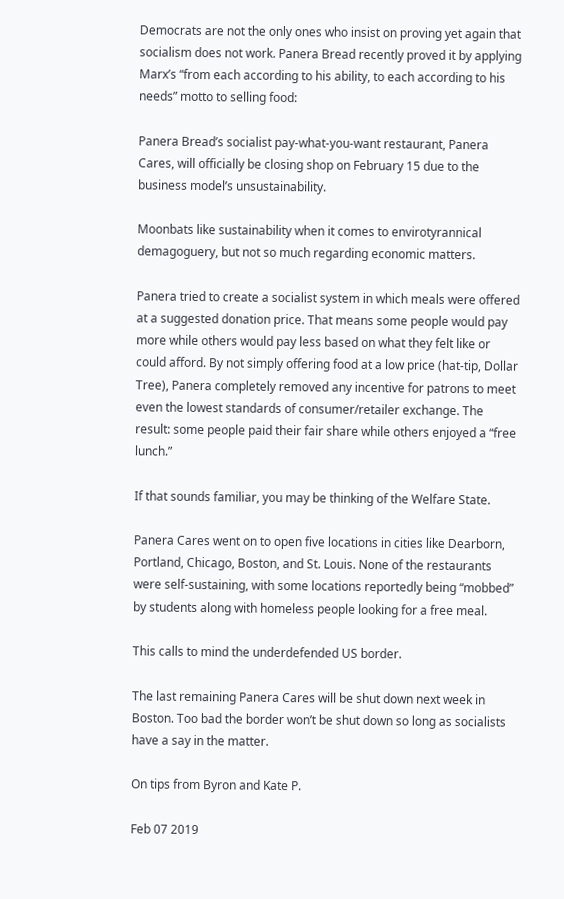Democrats are not the only ones who insist on proving yet again that socialism does not work. Panera Bread recently proved it by applying Marx’s “from each according to his ability, to each according to his needs” motto to selling food:

Panera Bread’s socialist pay-what-you-want restaurant, Panera Cares, will officially be closing shop on February 15 due to the business model’s unsustainability.

Moonbats like sustainability when it comes to envirotyrannical demagoguery, but not so much regarding economic matters.

Panera tried to create a socialist system in which meals were offered at a suggested donation price. That means some people would pay more while others would pay less based on what they felt like or could afford. By not simply offering food at a low price (hat-tip, Dollar Tree), Panera completely removed any incentive for patrons to meet even the lowest standards of consumer/retailer exchange. The result: some people paid their fair share while others enjoyed a “free lunch.”

If that sounds familiar, you may be thinking of the Welfare State.

Panera Cares went on to open five locations in cities like Dearborn, Portland, Chicago, Boston, and St. Louis. None of the restaurants were self-sustaining, with some locations reportedly being “mobbed” by students along with homeless people looking for a free meal.

This calls to mind the underdefended US border.

The last remaining Panera Cares will be shut down next week in Boston. Too bad the border won’t be shut down so long as socialists have a say in the matter.

On tips from Byron and Kate P.

Feb 07 2019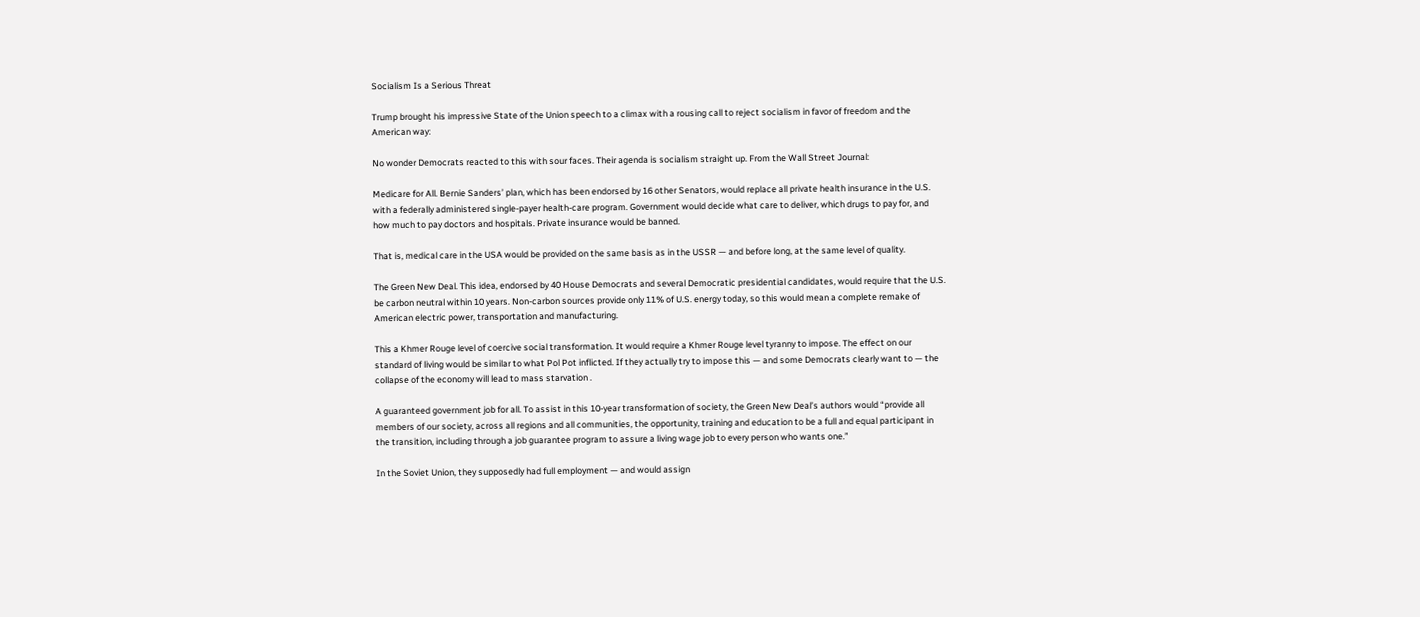Socialism Is a Serious Threat

Trump brought his impressive State of the Union speech to a climax with a rousing call to reject socialism in favor of freedom and the American way:

No wonder Democrats reacted to this with sour faces. Their agenda is socialism straight up. From the Wall Street Journal:

Medicare for All. Bernie Sanders’ plan, which has been endorsed by 16 other Senators, would replace all private health insurance in the U.S. with a federally administered single-payer health-care program. Government would decide what care to deliver, which drugs to pay for, and how much to pay doctors and hospitals. Private insurance would be banned.

That is, medical care in the USA would be provided on the same basis as in the USSR — and before long, at the same level of quality.

The Green New Deal. This idea, endorsed by 40 House Democrats and several Democratic presidential candidates, would require that the U.S. be carbon neutral within 10 years. Non-carbon sources provide only 11% of U.S. energy today, so this would mean a complete remake of American electric power, transportation and manufacturing.

This a Khmer Rouge level of coercive social transformation. It would require a Khmer Rouge level tyranny to impose. The effect on our standard of living would be similar to what Pol Pot inflicted. If they actually try to impose this — and some Democrats clearly want to — the collapse of the economy will lead to mass starvation .

A guaranteed government job for all. To assist in this 10-year transformation of society, the Green New Deal’s authors would “provide all members of our society, across all regions and all communities, the opportunity, training and education to be a full and equal participant in the transition, including through a job guarantee program to assure a living wage job to every person who wants one.”

In the Soviet Union, they supposedly had full employment — and would assign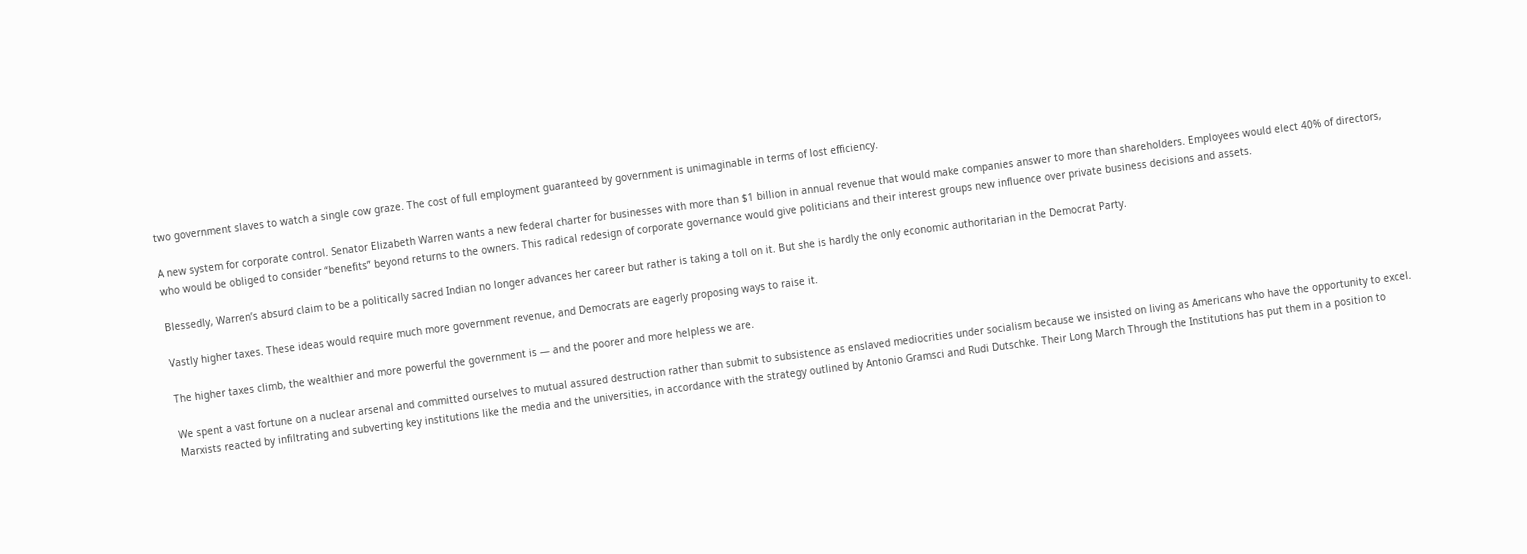two government slaves to watch a single cow graze. The cost of full employment guaranteed by government is unimaginable in terms of lost efficiency.

A new system for corporate control. Senator Elizabeth Warren wants a new federal charter for businesses with more than $1 billion in annual revenue that would make companies answer to more than shareholders. Employees would elect 40% of directors, who would be obliged to consider “benefits” beyond returns to the owners. This radical redesign of corporate governance would give politicians and their interest groups new influence over private business decisions and assets.

Blessedly, Warren’s absurd claim to be a politically sacred Indian no longer advances her career but rather is taking a toll on it. But she is hardly the only economic authoritarian in the Democrat Party.

Vastly higher taxes. These ideas would require much more government revenue, and Democrats are eagerly proposing ways to raise it.

The higher taxes climb, the wealthier and more powerful the government is — and the poorer and more helpless we are.

We spent a vast fortune on a nuclear arsenal and committed ourselves to mutual assured destruction rather than submit to subsistence as enslaved mediocrities under socialism because we insisted on living as Americans who have the opportunity to excel. Marxists reacted by infiltrating and subverting key institutions like the media and the universities, in accordance with the strategy outlined by Antonio Gramsci and Rudi Dutschke. Their Long March Through the Institutions has put them in a position to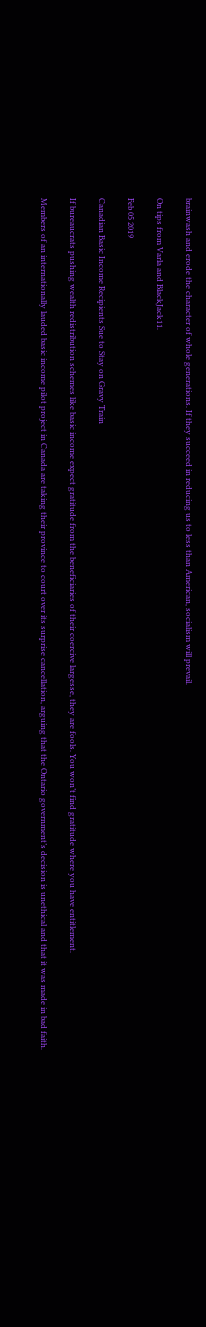brainwash and erode the character of whole generations. If they succeed in reducing us to less than American, socialism will prevail.

On tips from Varla and BlackJack11.

Feb 05 2019

Canadian Basic Income Recipients Sue to Stay on Gravy Train

If bureaucrats pushing wealth redistribution schemes like basic income expect gratitude from the beneficiaries of their coercive largesse, they are fools. You won’t find gratitude where you have entitlement.

Members of an internationally lauded basic income pilot project in Canada are taking their province to court over its surprise cancellation, arguing that the Ontario government’s decision is unethical and that it was made in bad faith.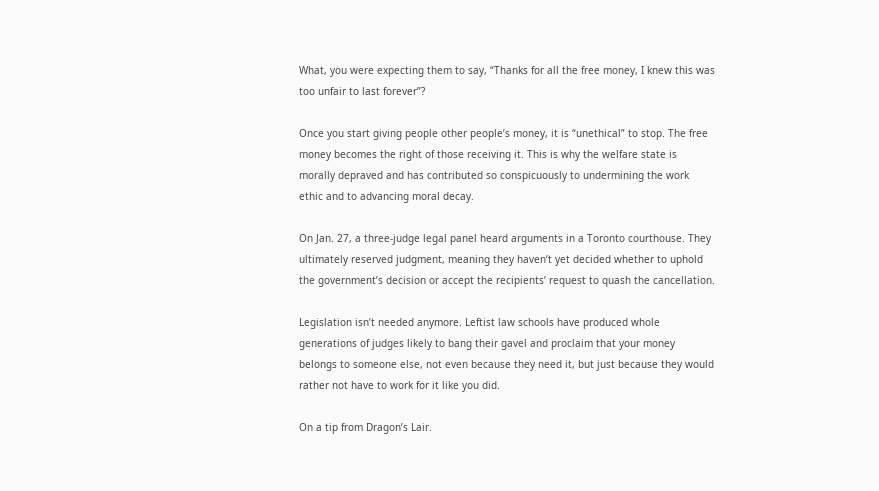What, you were expecting them to say, “Thanks for all the free money, I knew this was too unfair to last forever”?

Once you start giving people other people’s money, it is “unethical” to stop. The free money becomes the right of those receiving it. This is why the welfare state is morally depraved and has contributed so conspicuously to undermining the work ethic and to advancing moral decay.

On Jan. 27, a three-judge legal panel heard arguments in a Toronto courthouse. They ultimately reserved judgment, meaning they haven’t yet decided whether to uphold the government’s decision or accept the recipients’ request to quash the cancellation.

Legislation isn’t needed anymore. Leftist law schools have produced whole generations of judges likely to bang their gavel and proclaim that your money belongs to someone else, not even because they need it, but just because they would rather not have to work for it like you did.

On a tip from Dragon’s Lair.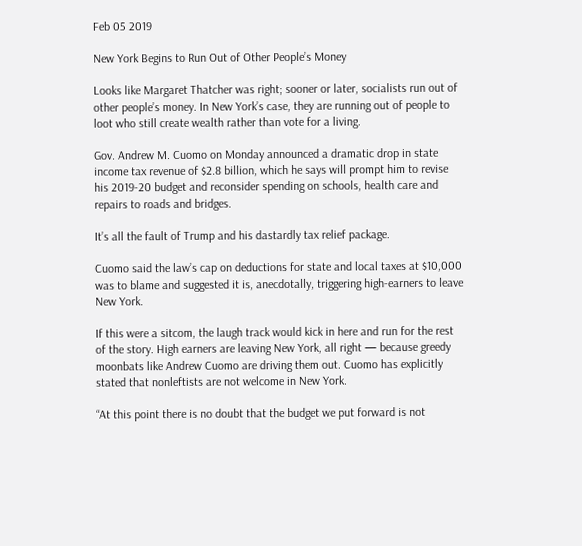Feb 05 2019

New York Begins to Run Out of Other People’s Money

Looks like Margaret Thatcher was right; sooner or later, socialists run out of other people’s money. In New York’s case, they are running out of people to loot who still create wealth rather than vote for a living.

Gov. Andrew M. Cuomo on Monday announced a dramatic drop in state income tax revenue of $2.8 billion, which he says will prompt him to revise his 2019-20 budget and reconsider spending on schools, health care and repairs to roads and bridges.

It’s all the fault of Trump and his dastardly tax relief package.

Cuomo said the law’s cap on deductions for state and local taxes at $10,000 was to blame and suggested it is, anecdotally, triggering high-earners to leave New York.

If this were a sitcom, the laugh track would kick in here and run for the rest of the story. High earners are leaving New York, all right — because greedy moonbats like Andrew Cuomo are driving them out. Cuomo has explicitly stated that nonleftists are not welcome in New York.

“At this point there is no doubt that the budget we put forward is not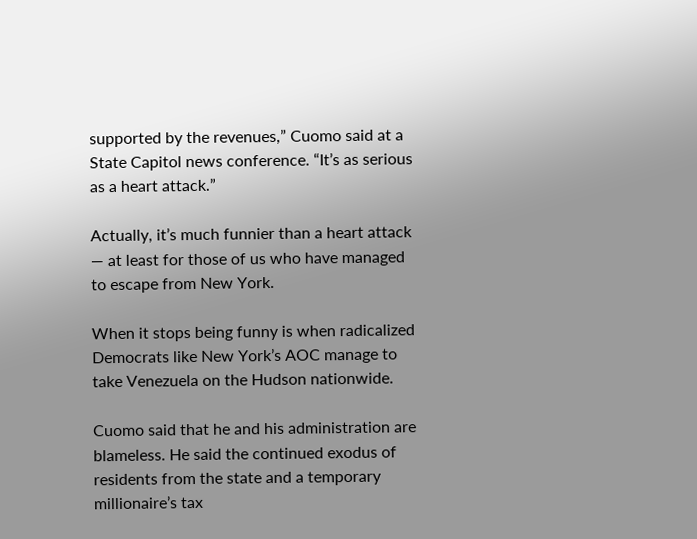supported by the revenues,” Cuomo said at a State Capitol news conference. “It’s as serious as a heart attack.”

Actually, it’s much funnier than a heart attack — at least for those of us who have managed to escape from New York.

When it stops being funny is when radicalized Democrats like New York’s AOC manage to take Venezuela on the Hudson nationwide.

Cuomo said that he and his administration are blameless. He said the continued exodus of residents from the state and a temporary millionaire’s tax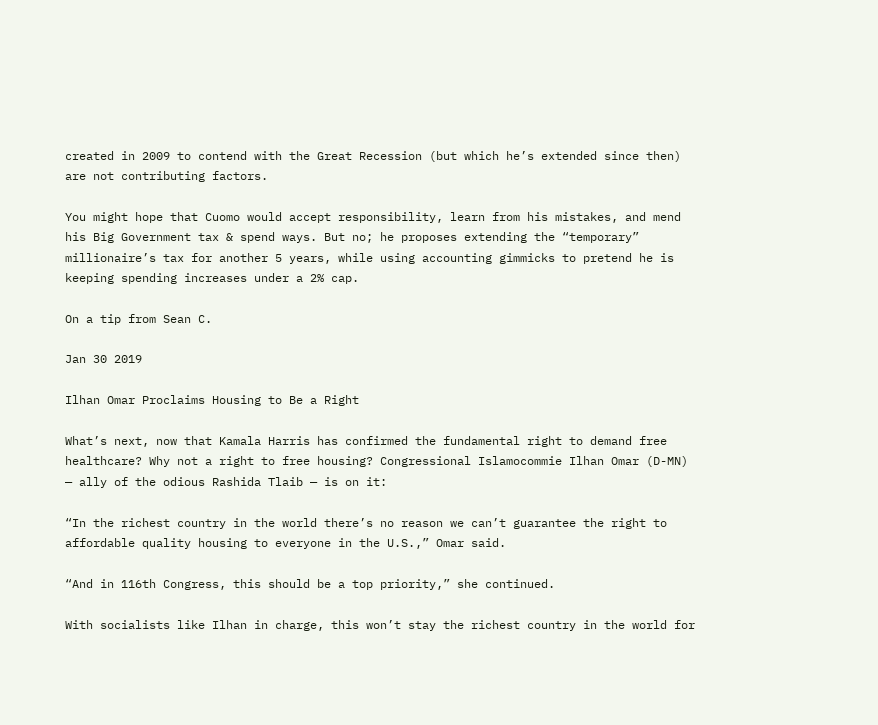created in 2009 to contend with the Great Recession (but which he’s extended since then) are not contributing factors.

You might hope that Cuomo would accept responsibility, learn from his mistakes, and mend his Big Government tax & spend ways. But no; he proposes extending the “temporary” millionaire’s tax for another 5 years, while using accounting gimmicks to pretend he is keeping spending increases under a 2% cap.

On a tip from Sean C.

Jan 30 2019

Ilhan Omar Proclaims Housing to Be a Right

What’s next, now that Kamala Harris has confirmed the fundamental right to demand free healthcare? Why not a right to free housing? Congressional Islamocommie Ilhan Omar (D-MN) — ally of the odious Rashida Tlaib — is on it:

“In the richest country in the world there’s no reason we can’t guarantee the right to affordable quality housing to everyone in the U.S.,” Omar said.

“And in 116th Congress, this should be a top priority,” she continued.

With socialists like Ilhan in charge, this won’t stay the richest country in the world for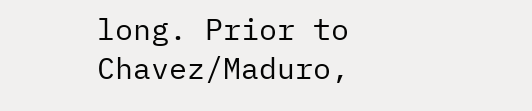long. Prior to Chavez/Maduro,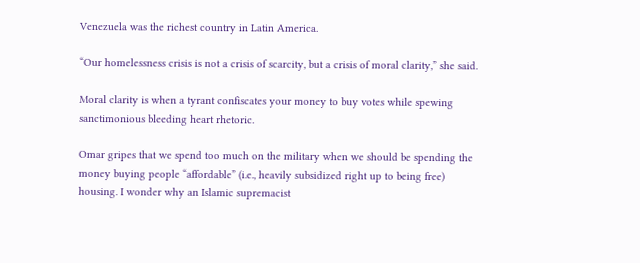Venezuela was the richest country in Latin America.

“Our homelessness crisis is not a crisis of scarcity, but a crisis of moral clarity,” she said.

Moral clarity is when a tyrant confiscates your money to buy votes while spewing sanctimonious bleeding heart rhetoric.

Omar gripes that we spend too much on the military when we should be spending the money buying people “affordable” (i.e., heavily subsidized right up to being free) housing. I wonder why an Islamic supremacist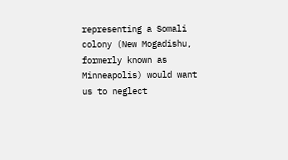representing a Somali colony (New Mogadishu, formerly known as Minneapolis) would want us to neglect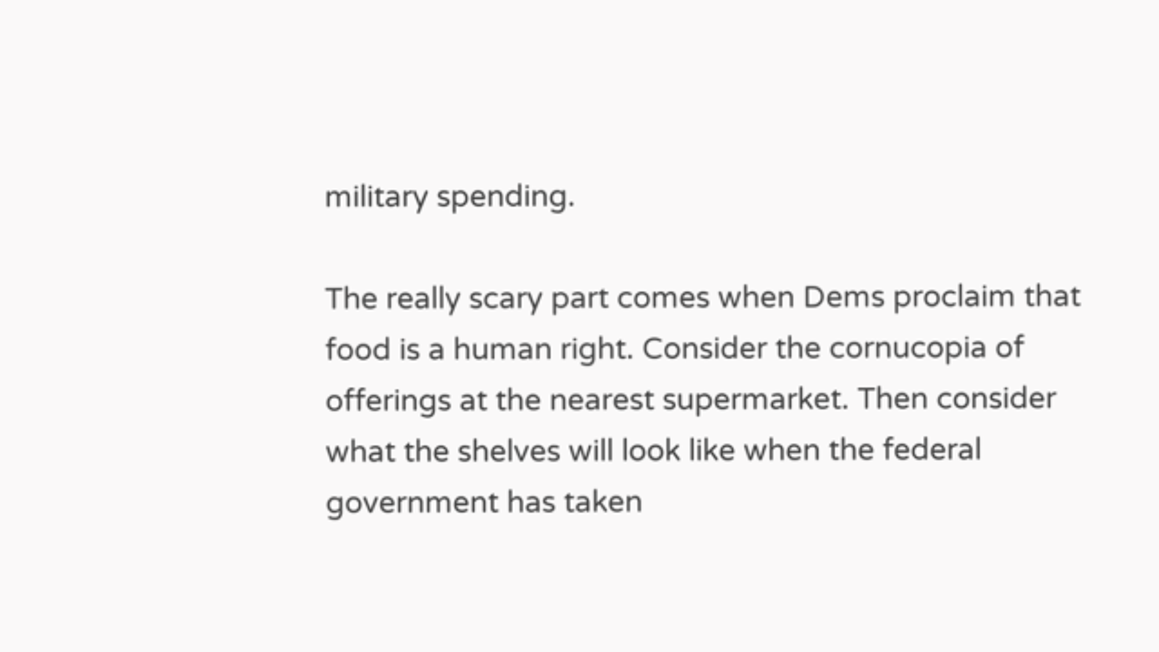military spending.

The really scary part comes when Dems proclaim that food is a human right. Consider the cornucopia of offerings at the nearest supermarket. Then consider what the shelves will look like when the federal government has taken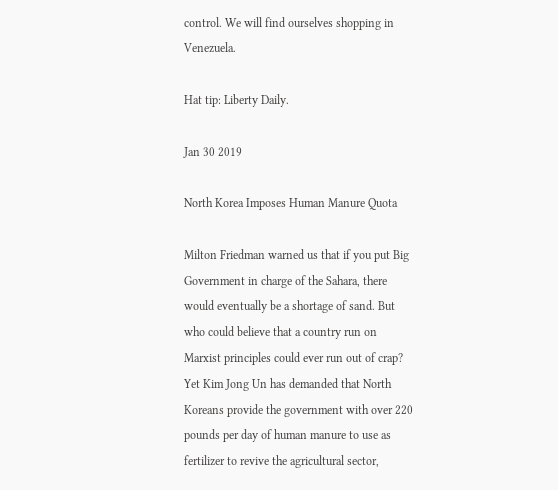control. We will find ourselves shopping in Venezuela.

Hat tip: Liberty Daily.

Jan 30 2019

North Korea Imposes Human Manure Quota

Milton Friedman warned us that if you put Big Government in charge of the Sahara, there would eventually be a shortage of sand. But who could believe that a country run on Marxist principles could ever run out of crap? Yet Kim Jong Un has demanded that North Koreans provide the government with over 220 pounds per day of human manure to use as fertilizer to revive the agricultural sector,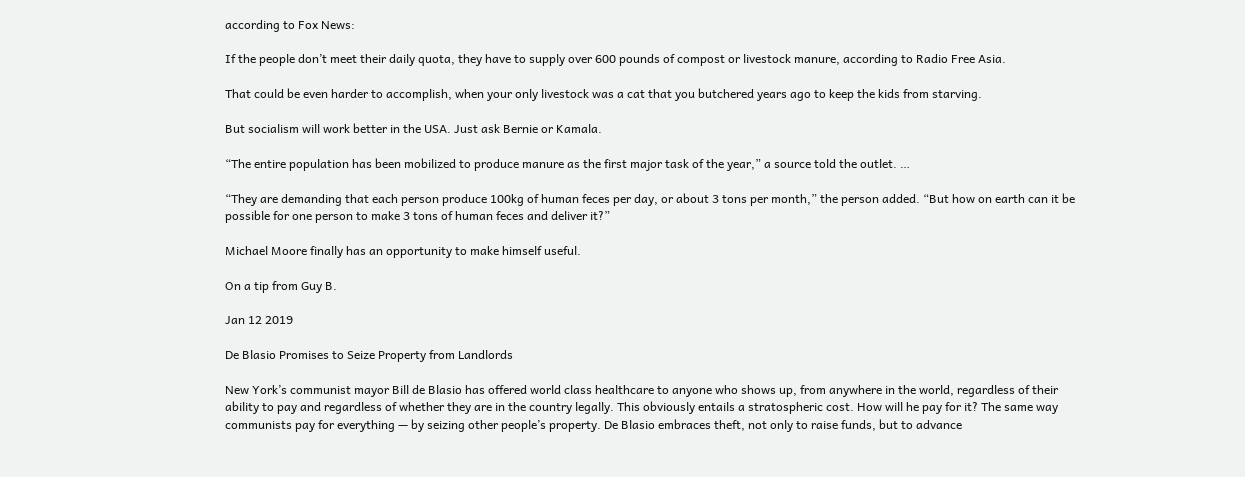according to Fox News:

If the people don’t meet their daily quota, they have to supply over 600 pounds of compost or livestock manure, according to Radio Free Asia.

That could be even harder to accomplish, when your only livestock was a cat that you butchered years ago to keep the kids from starving.

But socialism will work better in the USA. Just ask Bernie or Kamala.

“The entire population has been mobilized to produce manure as the first major task of the year,” a source told the outlet. …

“They are demanding that each person produce 100kg of human feces per day, or about 3 tons per month,” the person added. “But how on earth can it be possible for one person to make 3 tons of human feces and deliver it?”

Michael Moore finally has an opportunity to make himself useful.

On a tip from Guy B.

Jan 12 2019

De Blasio Promises to Seize Property from Landlords

New York’s communist mayor Bill de Blasio has offered world class healthcare to anyone who shows up, from anywhere in the world, regardless of their ability to pay and regardless of whether they are in the country legally. This obviously entails a stratospheric cost. How will he pay for it? The same way communists pay for everything — by seizing other people’s property. De Blasio embraces theft, not only to raise funds, but to advance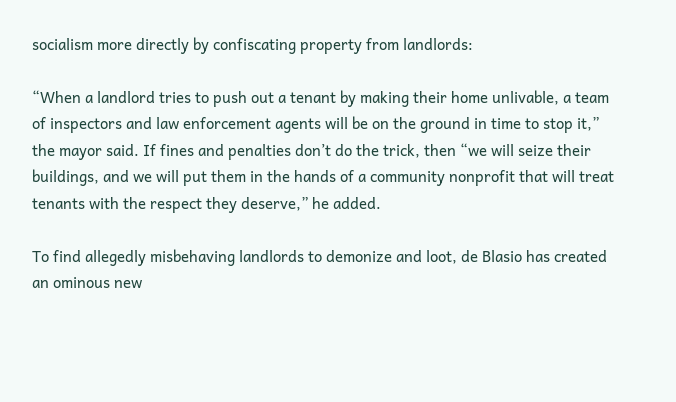socialism more directly by confiscating property from landlords:

“When a landlord tries to push out a tenant by making their home unlivable, a team of inspectors and law enforcement agents will be on the ground in time to stop it,” the mayor said. If fines and penalties don’t do the trick, then “we will seize their buildings, and we will put them in the hands of a community nonprofit that will treat tenants with the respect they deserve,” he added.

To find allegedly misbehaving landlords to demonize and loot, de Blasio has created an ominous new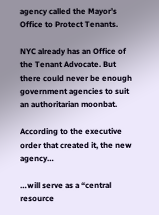agency called the Mayor’s Office to Protect Tenants.

NYC already has an Office of the Tenant Advocate. But there could never be enough government agencies to suit an authoritarian moonbat.

According to the executive order that created it, the new agency…

…will serve as a “central resource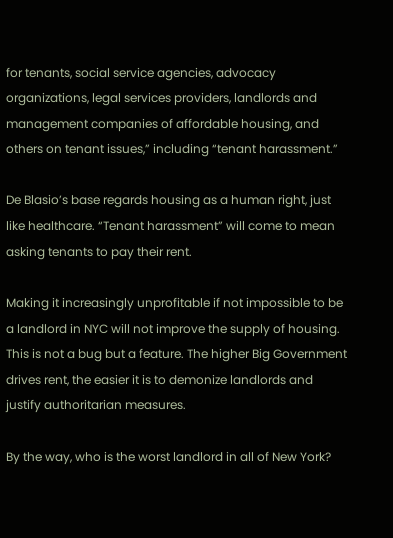for tenants, social service agencies, advocacy organizations, legal services providers, landlords and management companies of affordable housing, and others on tenant issues,” including “tenant harassment.”

De Blasio’s base regards housing as a human right, just like healthcare. “Tenant harassment” will come to mean asking tenants to pay their rent.

Making it increasingly unprofitable if not impossible to be a landlord in NYC will not improve the supply of housing. This is not a bug but a feature. The higher Big Government drives rent, the easier it is to demonize landlords and justify authoritarian measures.

By the way, who is the worst landlord in all of New York?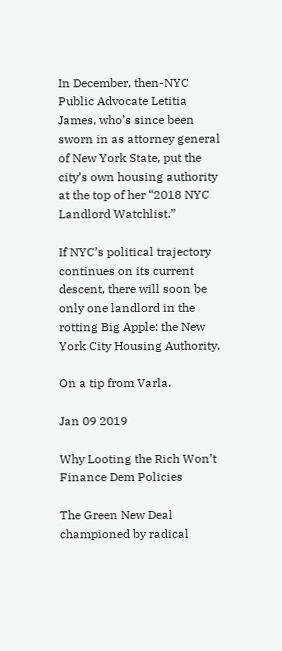In December, then-NYC Public Advocate Letitia James, who’s since been sworn in as attorney general of New York State, put the city’s own housing authority at the top of her “2018 NYC Landlord Watchlist.”

If NYC’s political trajectory continues on its current descent, there will soon be only one landlord in the rotting Big Apple: the New York City Housing Authority.

On a tip from Varla.

Jan 09 2019

Why Looting the Rich Won’t Finance Dem Policies

The Green New Deal championed by radical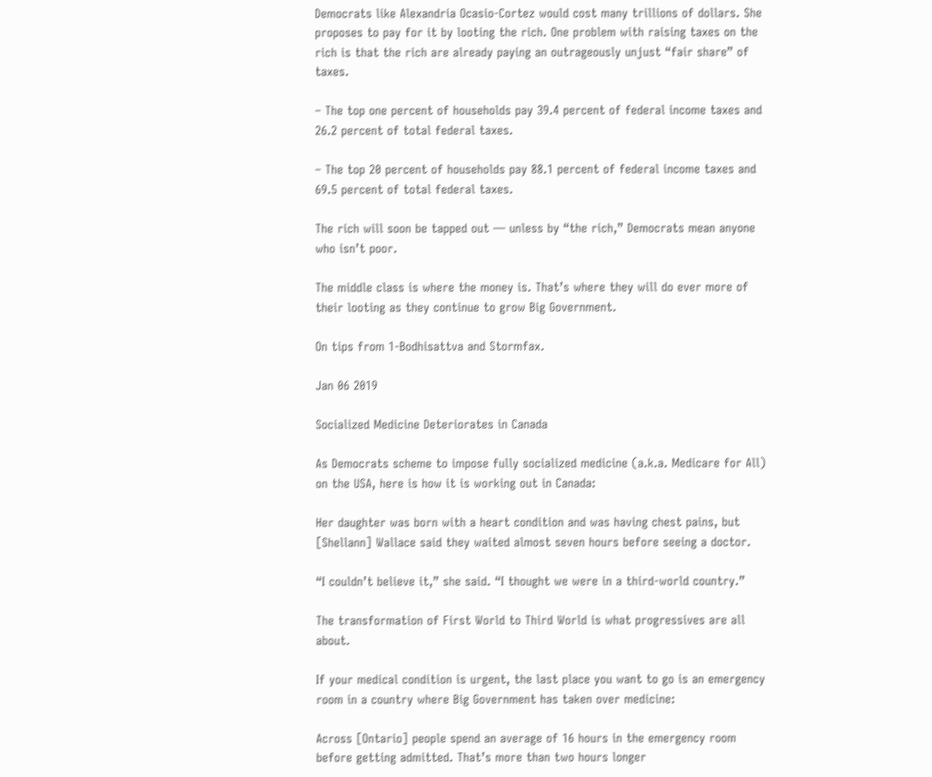Democrats like Alexandria Ocasio-Cortez would cost many trillions of dollars. She proposes to pay for it by looting the rich. One problem with raising taxes on the rich is that the rich are already paying an outrageously unjust “fair share” of taxes.

– The top one percent of households pay 39.4 percent of federal income taxes and 26.2 percent of total federal taxes.

– The top 20 percent of households pay 88.1 percent of federal income taxes and 69.5 percent of total federal taxes.

The rich will soon be tapped out — unless by “the rich,” Democrats mean anyone who isn’t poor.

The middle class is where the money is. That’s where they will do ever more of their looting as they continue to grow Big Government.

On tips from 1-Bodhisattva and Stormfax.

Jan 06 2019

Socialized Medicine Deteriorates in Canada

As Democrats scheme to impose fully socialized medicine (a.k.a. Medicare for All) on the USA, here is how it is working out in Canada:

Her daughter was born with a heart condition and was having chest pains, but [Shellann] Wallace said they waited almost seven hours before seeing a doctor.

“I couldn’t believe it,” she said. “I thought we were in a third-world country.”

The transformation of First World to Third World is what progressives are all about.

If your medical condition is urgent, the last place you want to go is an emergency room in a country where Big Government has taken over medicine:

Across [Ontario] people spend an average of 16 hours in the emergency room before getting admitted. That’s more than two hours longer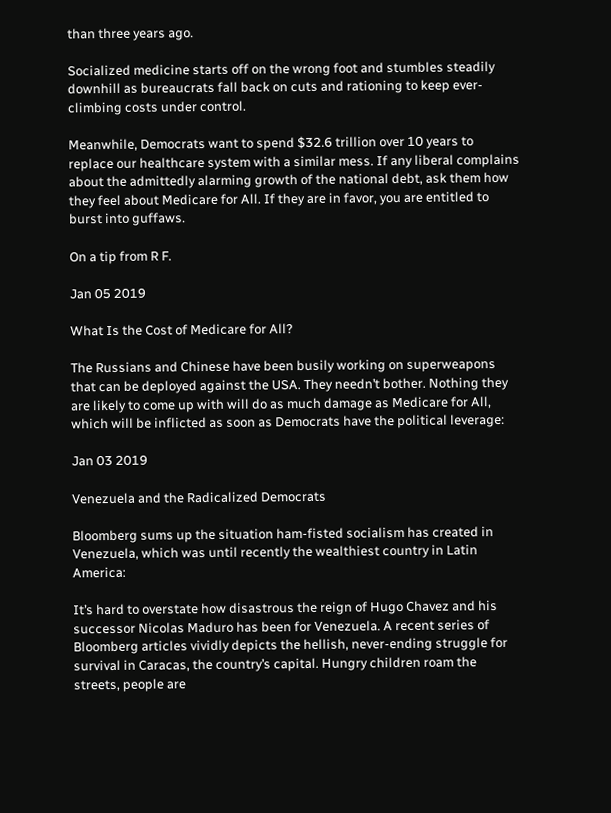than three years ago.

Socialized medicine starts off on the wrong foot and stumbles steadily downhill as bureaucrats fall back on cuts and rationing to keep ever-climbing costs under control.

Meanwhile, Democrats want to spend $32.6 trillion over 10 years to replace our healthcare system with a similar mess. If any liberal complains about the admittedly alarming growth of the national debt, ask them how they feel about Medicare for All. If they are in favor, you are entitled to burst into guffaws.

On a tip from R F.

Jan 05 2019

What Is the Cost of Medicare for All?

The Russians and Chinese have been busily working on superweapons that can be deployed against the USA. They needn’t bother. Nothing they are likely to come up with will do as much damage as Medicare for All, which will be inflicted as soon as Democrats have the political leverage:

Jan 03 2019

Venezuela and the Radicalized Democrats

Bloomberg sums up the situation ham-fisted socialism has created in Venezuela, which was until recently the wealthiest country in Latin America:

It’s hard to overstate how disastrous the reign of Hugo Chavez and his successor Nicolas Maduro has been for Venezuela. A recent series of Bloomberg articles vividly depicts the hellish, never-ending struggle for survival in Caracas, the country’s capital. Hungry children roam the streets, people are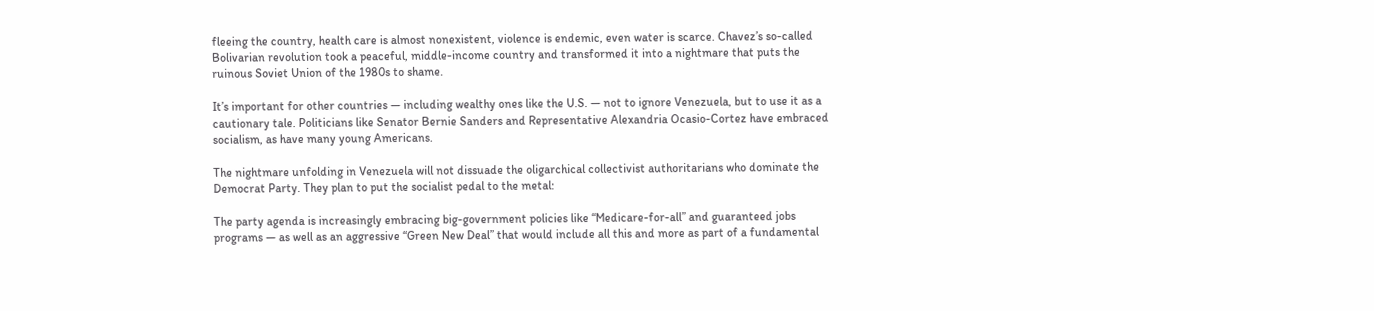fleeing the country, health care is almost nonexistent, violence is endemic, even water is scarce. Chavez’s so-called Bolivarian revolution took a peaceful, middle-income country and transformed it into a nightmare that puts the ruinous Soviet Union of the 1980s to shame.

It’s important for other countries — including wealthy ones like the U.S. — not to ignore Venezuela, but to use it as a cautionary tale. Politicians like Senator Bernie Sanders and Representative Alexandria Ocasio-Cortez have embraced socialism, as have many young Americans.

The nightmare unfolding in Venezuela will not dissuade the oligarchical collectivist authoritarians who dominate the Democrat Party. They plan to put the socialist pedal to the metal:

The party agenda is increasingly embracing big-government policies like “Medicare-for-all” and guaranteed jobs programs — as well as an aggressive “Green New Deal” that would include all this and more as part of a fundamental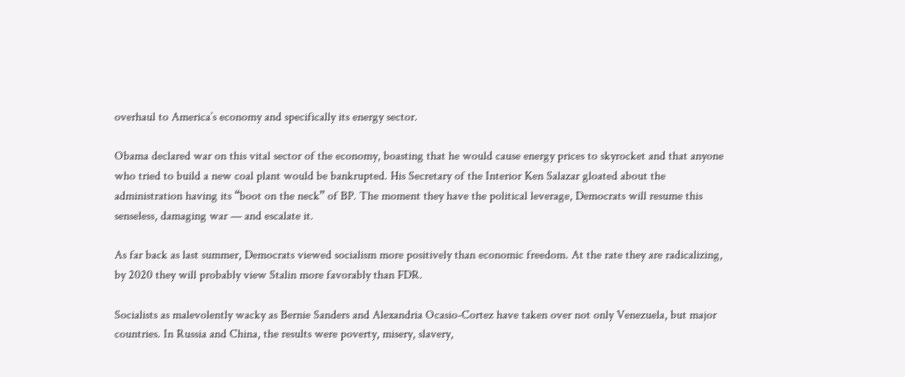overhaul to America’s economy and specifically its energy sector.

Obama declared war on this vital sector of the economy, boasting that he would cause energy prices to skyrocket and that anyone who tried to build a new coal plant would be bankrupted. His Secretary of the Interior Ken Salazar gloated about the administration having its “boot on the neck” of BP. The moment they have the political leverage, Democrats will resume this senseless, damaging war — and escalate it.

As far back as last summer, Democrats viewed socialism more positively than economic freedom. At the rate they are radicalizing, by 2020 they will probably view Stalin more favorably than FDR.

Socialists as malevolently wacky as Bernie Sanders and Alexandria Ocasio-Cortez have taken over not only Venezuela, but major countries. In Russia and China, the results were poverty, misery, slavery,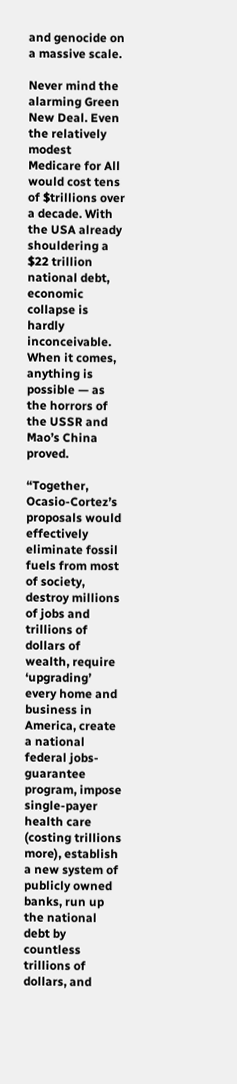and genocide on a massive scale.

Never mind the alarming Green New Deal. Even the relatively modest Medicare for All would cost tens of $trillions over a decade. With the USA already shouldering a $22 trillion national debt, economic collapse is hardly inconceivable. When it comes, anything is possible — as the horrors of the USSR and Mao’s China proved.

“Together, Ocasio-Cortez’s proposals would effectively eliminate fossil fuels from most of society, destroy millions of jobs and trillions of dollars of wealth, require ‘upgrading’ every home and business in America, create a national federal jobs-guarantee program, impose single-payer health care (costing trillions more), establish a new system of publicly owned banks, run up the national debt by countless trillions of dollars, and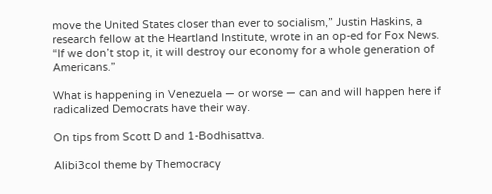move the United States closer than ever to socialism,” Justin Haskins, a research fellow at the Heartland Institute, wrote in an op-ed for Fox News. “If we don’t stop it, it will destroy our economy for a whole generation of Americans.”

What is happening in Venezuela — or worse — can and will happen here if radicalized Democrats have their way.

On tips from Scott D and 1-Bodhisattva.

Alibi3col theme by Themocracy